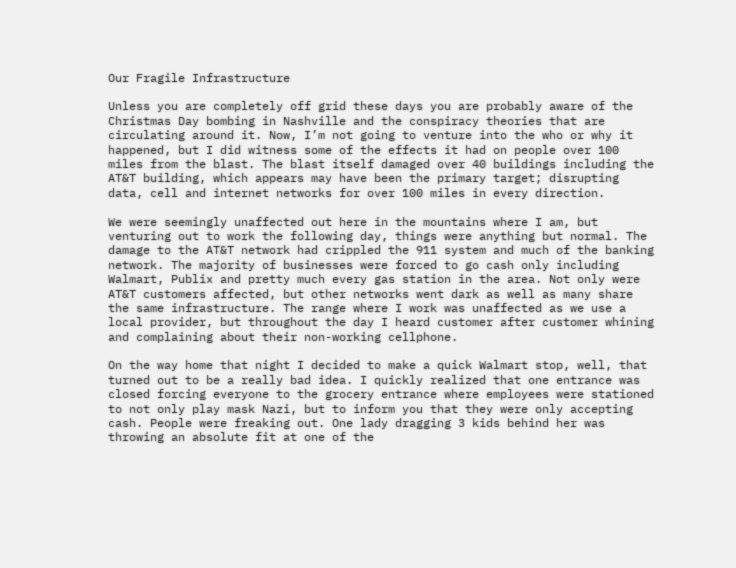Our Fragile Infrastructure

Unless you are completely off grid these days you are probably aware of the Christmas Day bombing in Nashville and the conspiracy theories that are circulating around it. Now, I’m not going to venture into the who or why it happened, but I did witness some of the effects it had on people over 100 miles from the blast. The blast itself damaged over 40 buildings including the AT&T building, which appears may have been the primary target; disrupting data, cell and internet networks for over 100 miles in every direction.

We were seemingly unaffected out here in the mountains where I am, but venturing out to work the following day, things were anything but normal. The damage to the AT&T network had crippled the 911 system and much of the banking network. The majority of businesses were forced to go cash only including Walmart, Publix and pretty much every gas station in the area. Not only were AT&T customers affected, but other networks went dark as well as many share the same infrastructure. The range where I work was unaffected as we use a local provider, but throughout the day I heard customer after customer whining and complaining about their non-working cellphone.

On the way home that night I decided to make a quick Walmart stop, well, that turned out to be a really bad idea. I quickly realized that one entrance was closed forcing everyone to the grocery entrance where employees were stationed to not only play mask Nazi, but to inform you that they were only accepting cash. People were freaking out. One lady dragging 3 kids behind her was throwing an absolute fit at one of the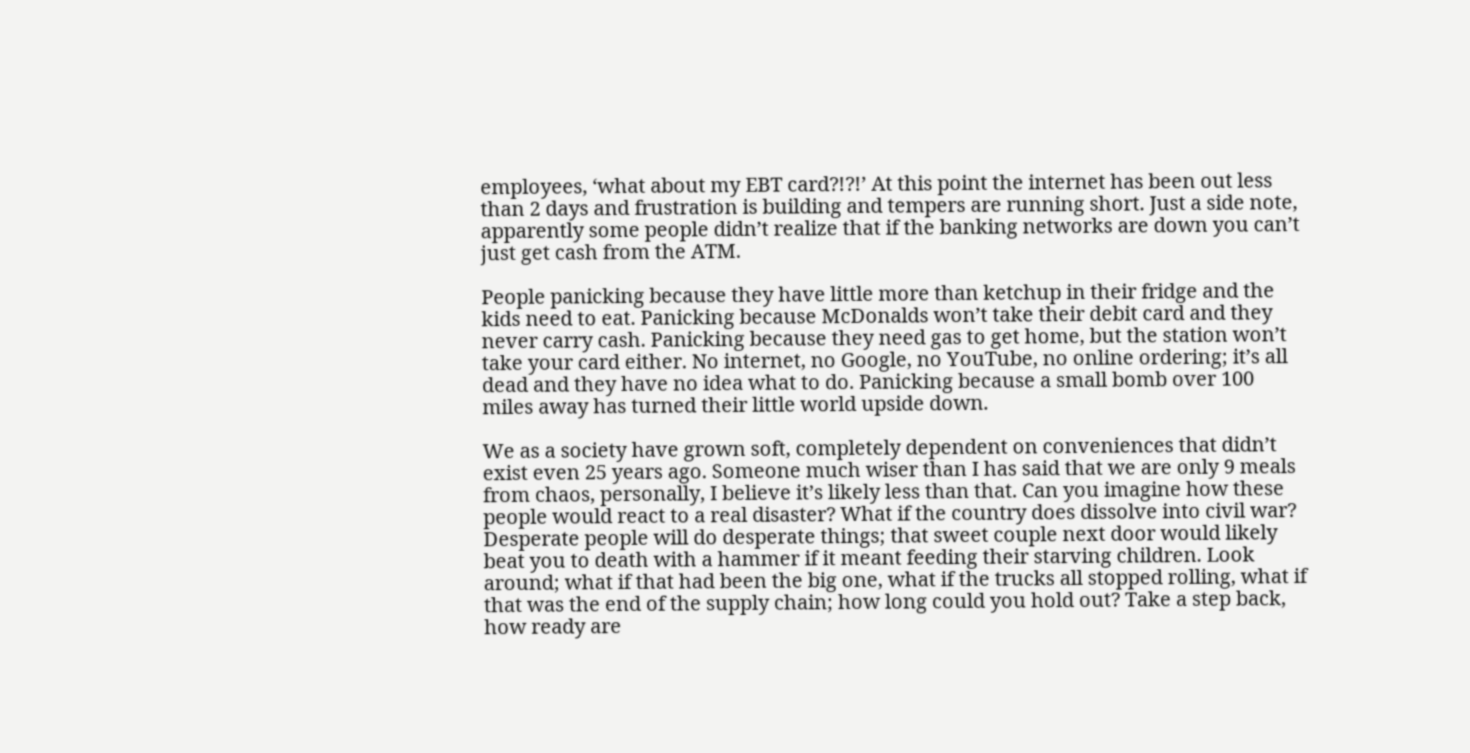employees, ‘what about my EBT card?!?!’ At this point the internet has been out less than 2 days and frustration is building and tempers are running short. Just a side note, apparently some people didn’t realize that if the banking networks are down you can’t just get cash from the ATM.

People panicking because they have little more than ketchup in their fridge and the kids need to eat. Panicking because McDonalds won’t take their debit card and they never carry cash. Panicking because they need gas to get home, but the station won’t take your card either. No internet, no Google, no YouTube, no online ordering; it’s all dead and they have no idea what to do. Panicking because a small bomb over 100 miles away has turned their little world upside down.

We as a society have grown soft, completely dependent on conveniences that didn’t exist even 25 years ago. Someone much wiser than I has said that we are only 9 meals from chaos, personally, I believe it’s likely less than that. Can you imagine how these people would react to a real disaster? What if the country does dissolve into civil war? Desperate people will do desperate things; that sweet couple next door would likely beat you to death with a hammer if it meant feeding their starving children. Look around; what if that had been the big one, what if the trucks all stopped rolling, what if that was the end of the supply chain; how long could you hold out? Take a step back, how ready are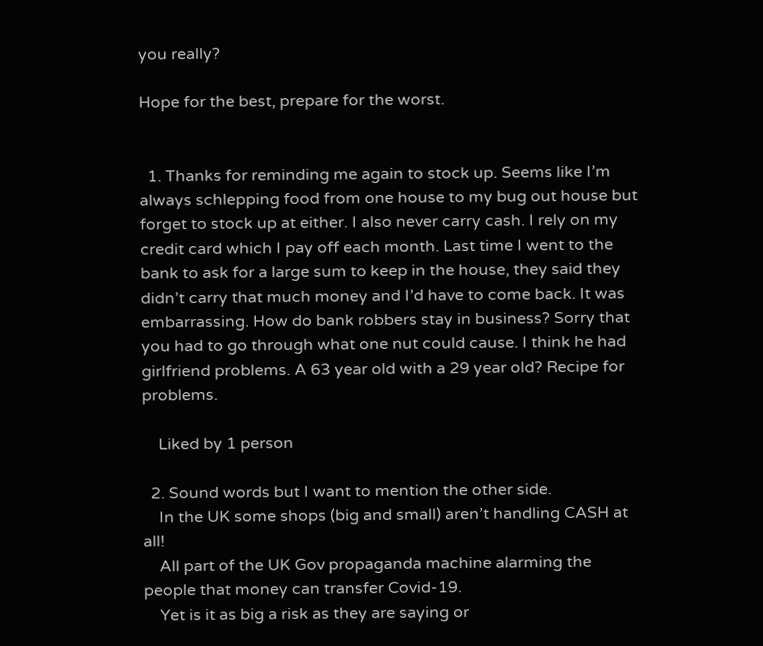you really?

Hope for the best, prepare for the worst.


  1. Thanks for reminding me again to stock up. Seems like I’m always schlepping food from one house to my bug out house but forget to stock up at either. I also never carry cash. I rely on my credit card which I pay off each month. Last time I went to the bank to ask for a large sum to keep in the house, they said they didn’t carry that much money and I’d have to come back. It was embarrassing. How do bank robbers stay in business? Sorry that you had to go through what one nut could cause. I think he had girlfriend problems. A 63 year old with a 29 year old? Recipe for problems.

    Liked by 1 person

  2. Sound words but I want to mention the other side.
    In the UK some shops (big and small) aren’t handling CASH at all!
    All part of the UK Gov propaganda machine alarming the people that money can transfer Covid-19.
    Yet is it as big a risk as they are saying or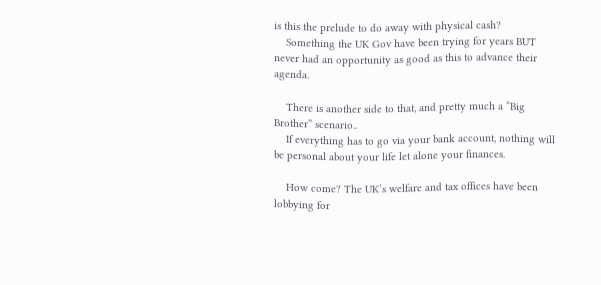is this the prelude to do away with physical cash?
    Something the UK Gov have been trying for years BUT never had an opportunity as good as this to advance their agenda.

    There is another side to that, and pretty much a “Big Brother” scenario..
    If everything has to go via your bank account, nothing will be personal about your life let alone your finances.

    How come? The UK’s welfare and tax offices have been lobbying for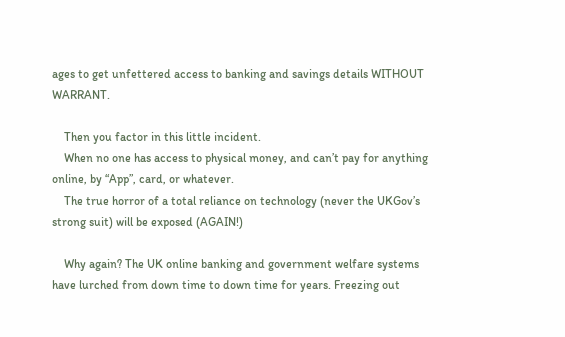ages to get unfettered access to banking and savings details WITHOUT WARRANT.

    Then you factor in this little incident.
    When no one has access to physical money, and can’t pay for anything online, by “App”, card, or whatever.
    The true horror of a total reliance on technology (never the UKGov’s strong suit) will be exposed (AGAIN!)

    Why again? The UK online banking and government welfare systems have lurched from down time to down time for years. Freezing out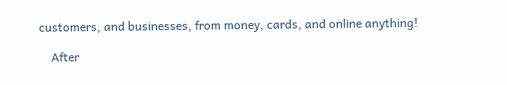customers, and businesses, from money, cards, and online anything!

    After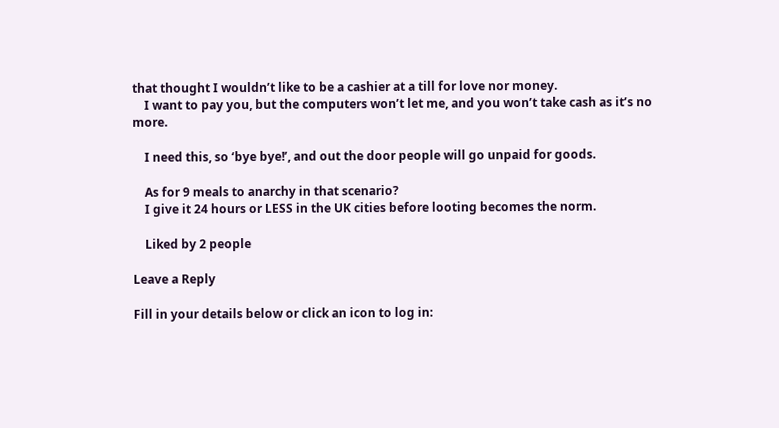that thought I wouldn’t like to be a cashier at a till for love nor money.
    I want to pay you, but the computers won’t let me, and you won’t take cash as it’s no more.

    I need this, so ‘bye bye!’, and out the door people will go unpaid for goods.

    As for 9 meals to anarchy in that scenario?
    I give it 24 hours or LESS in the UK cities before looting becomes the norm.

    Liked by 2 people

Leave a Reply

Fill in your details below or click an icon to log in: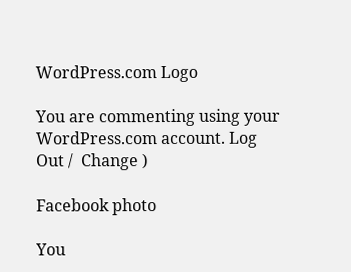WordPress.com Logo

You are commenting using your WordPress.com account. Log Out /  Change )

Facebook photo

You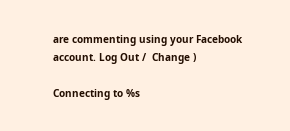are commenting using your Facebook account. Log Out /  Change )

Connecting to %s